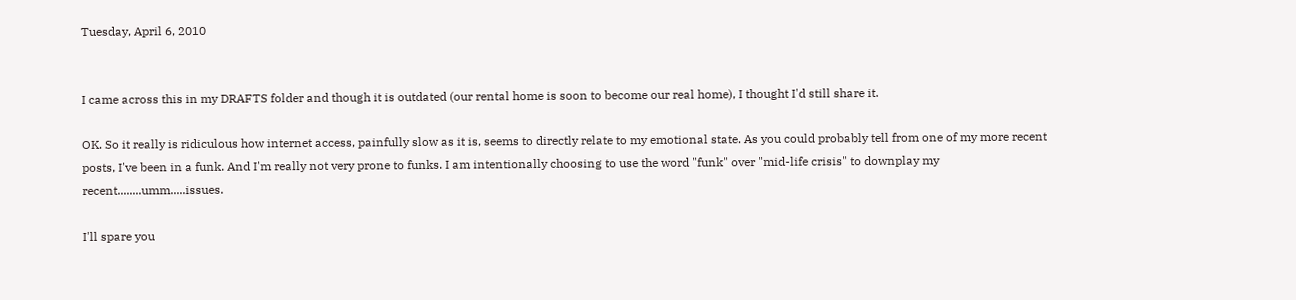Tuesday, April 6, 2010


I came across this in my DRAFTS folder and though it is outdated (our rental home is soon to become our real home), I thought I'd still share it.

OK. So it really is ridiculous how internet access, painfully slow as it is, seems to directly relate to my emotional state. As you could probably tell from one of my more recent posts, I've been in a funk. And I'm really not very prone to funks. I am intentionally choosing to use the word "funk" over "mid-life crisis" to downplay my recent........umm.....issues.

I'll spare you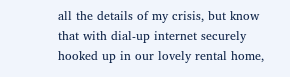all the details of my crisis, but know that with dial-up internet securely hooked up in our lovely rental home,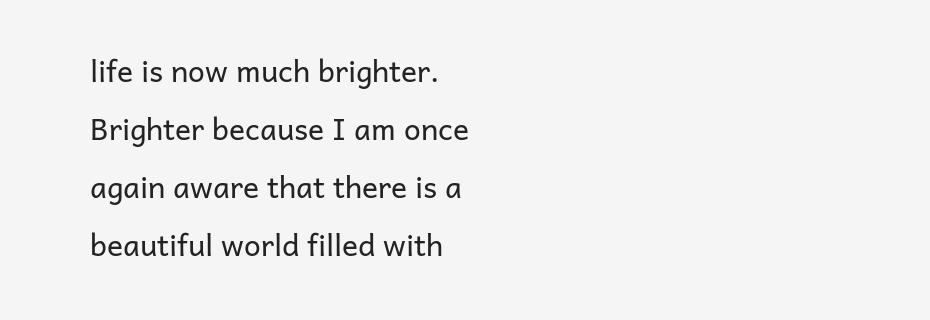life is now much brighter. Brighter because I am once again aware that there is a beautiful world filled with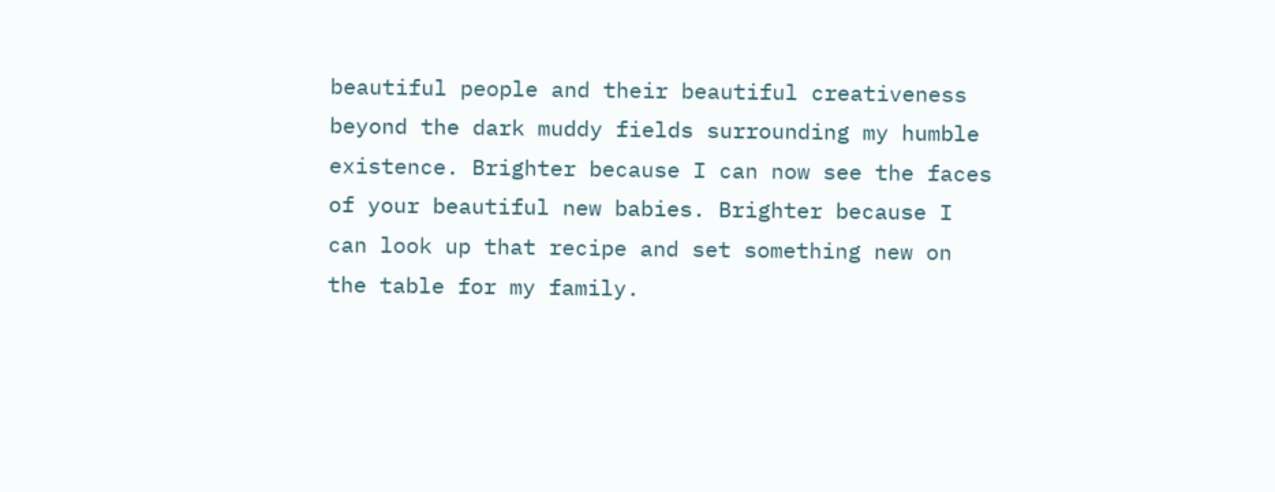beautiful people and their beautiful creativeness beyond the dark muddy fields surrounding my humble existence. Brighter because I can now see the faces of your beautiful new babies. Brighter because I can look up that recipe and set something new on the table for my family.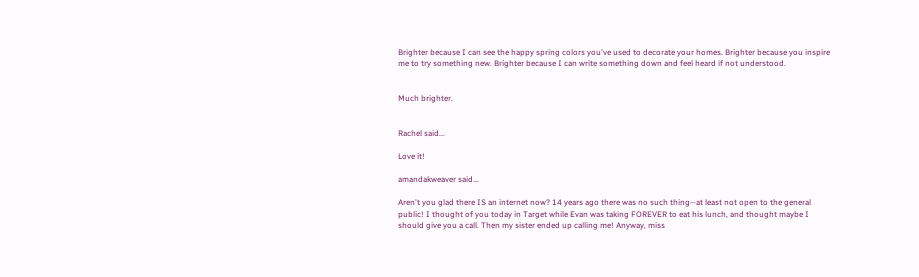Brighter because I can see the happy spring colors you've used to decorate your homes. Brighter because you inspire me to try something new. Brighter because I can write something down and feel heard if not understood.


Much brighter.


Rachel said...

Love it!

amandakweaver said...

Aren't you glad there IS an internet now? 14 years ago there was no such thing--at least not open to the general public! I thought of you today in Target while Evan was taking FOREVER to eat his lunch, and thought maybe I should give you a call. Then my sister ended up calling me! Anyway, miss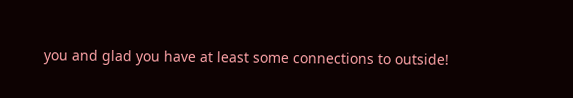you and glad you have at least some connections to outside!